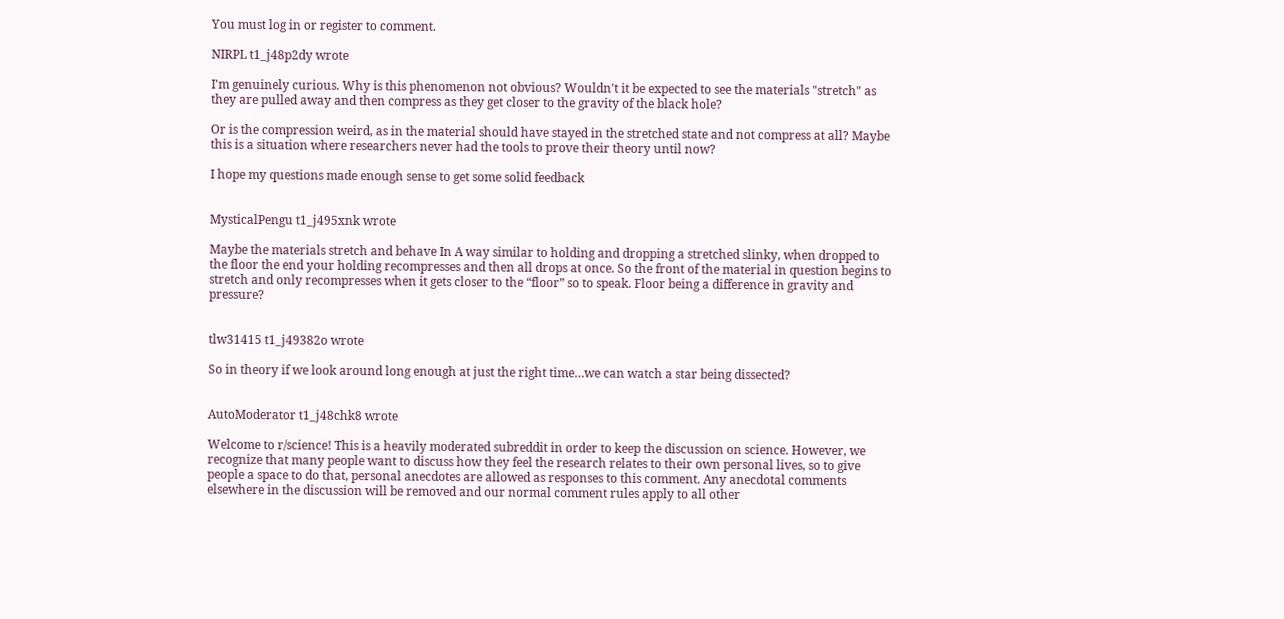You must log in or register to comment.

NIRPL t1_j48p2dy wrote

I'm genuinely curious. Why is this phenomenon not obvious? Wouldn't it be expected to see the materials "stretch" as they are pulled away and then compress as they get closer to the gravity of the black hole?

Or is the compression weird, as in the material should have stayed in the stretched state and not compress at all? Maybe this is a situation where researchers never had the tools to prove their theory until now?

I hope my questions made enough sense to get some solid feedback


MysticalPengu t1_j495xnk wrote

Maybe the materials stretch and behave In A way similar to holding and dropping a stretched slinky, when dropped to the floor the end your holding recompresses and then all drops at once. So the front of the material in question begins to stretch and only recompresses when it gets closer to the “floor” so to speak. Floor being a difference in gravity and pressure?


tlw31415 t1_j49382o wrote

So in theory if we look around long enough at just the right time…we can watch a star being dissected?


AutoModerator t1_j48chk8 wrote

Welcome to r/science! This is a heavily moderated subreddit in order to keep the discussion on science. However, we recognize that many people want to discuss how they feel the research relates to their own personal lives, so to give people a space to do that, personal anecdotes are allowed as responses to this comment. Any anecdotal comments elsewhere in the discussion will be removed and our normal comment rules apply to all other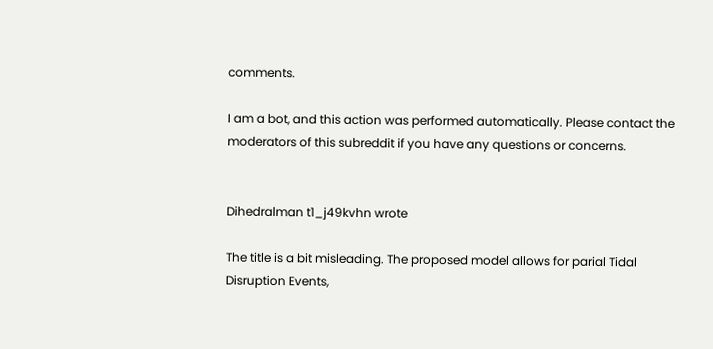comments.

I am a bot, and this action was performed automatically. Please contact the moderators of this subreddit if you have any questions or concerns.


Dihedralman t1_j49kvhn wrote

The title is a bit misleading. The proposed model allows for parial Tidal Disruption Events,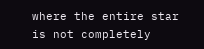where the entire star is not completely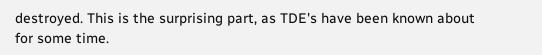destroyed. This is the surprising part, as TDE's have been known about for some time.